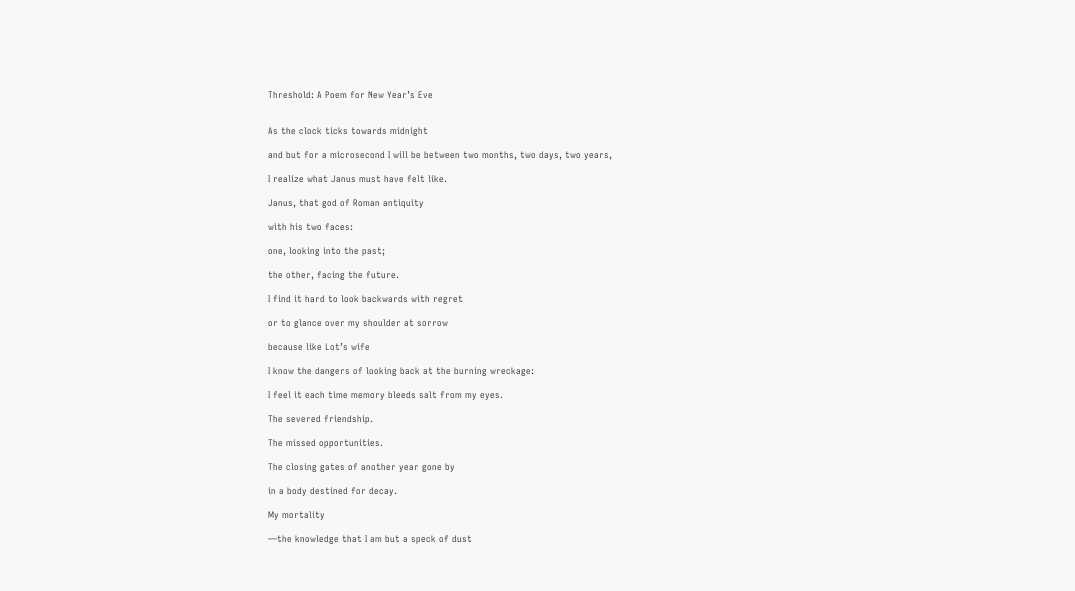Threshold: A Poem for New Year’s Eve


As the clock ticks towards midnight

and but for a microsecond I will be between two months, two days, two years,

I realize what Janus must have felt like.

Janus, that god of Roman antiquity

with his two faces:

one, looking into the past;

the other, facing the future.

I find it hard to look backwards with regret

or to glance over my shoulder at sorrow

because like Lot’s wife

I know the dangers of looking back at the burning wreckage:

I feel it each time memory bleeds salt from my eyes.

The severed friendship.

The missed opportunities.

The closing gates of another year gone by

in a body destined for decay.

My mortality

—the knowledge that I am but a speck of dust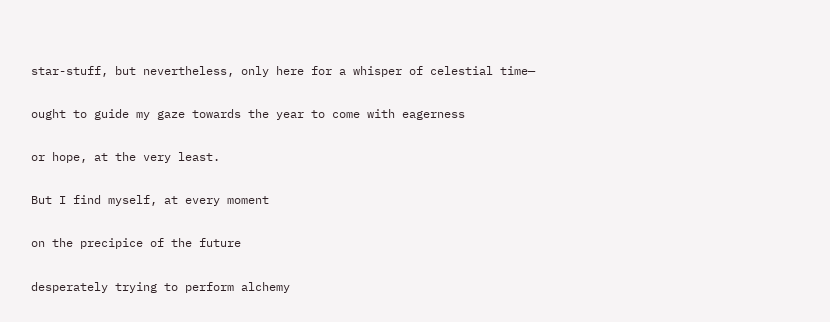star-stuff, but nevertheless, only here for a whisper of celestial time—

ought to guide my gaze towards the year to come with eagerness

or hope, at the very least.

But I find myself, at every moment

on the precipice of the future

desperately trying to perform alchemy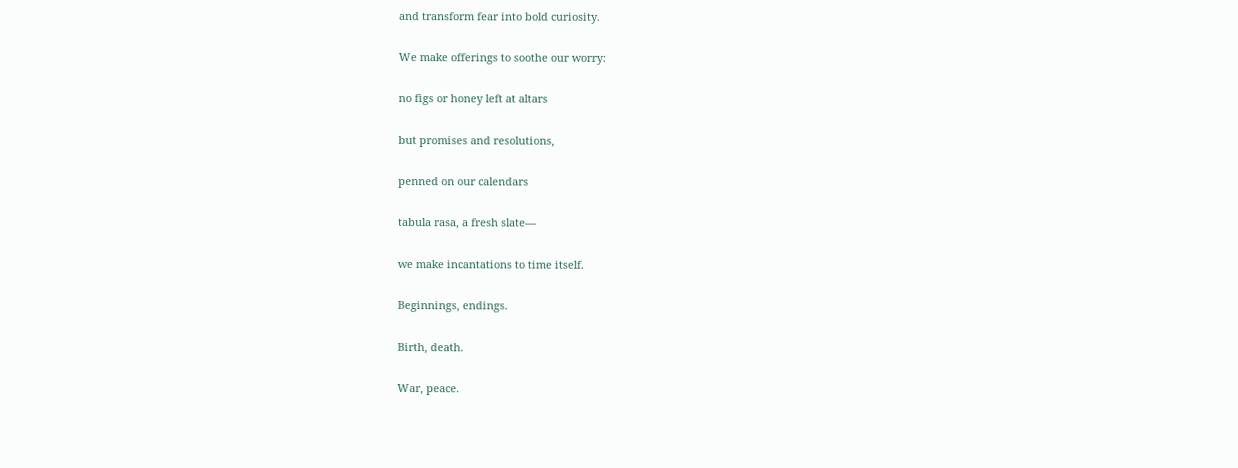and transform fear into bold curiosity.

We make offerings to soothe our worry:

no figs or honey left at altars

but promises and resolutions,

penned on our calendars

tabula rasa, a fresh slate—

we make incantations to time itself.

Beginnings, endings.

Birth, death.

War, peace.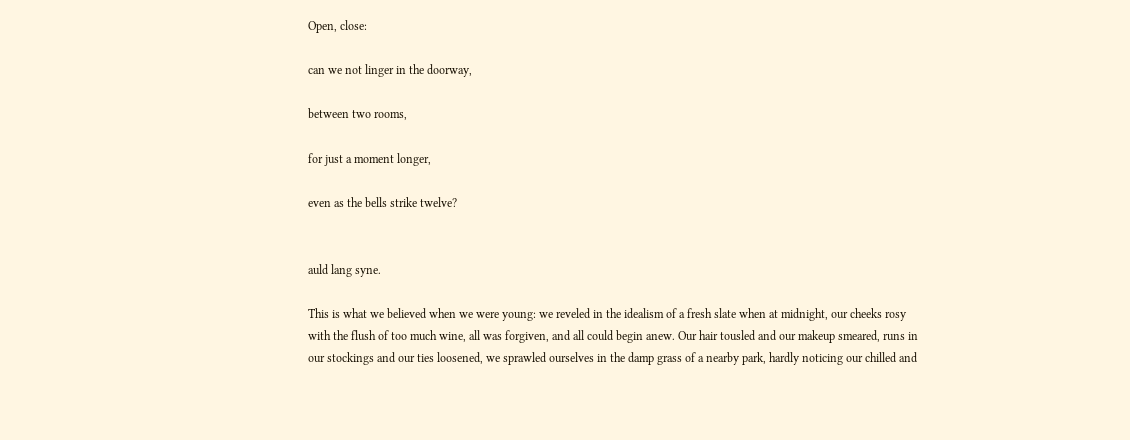Open, close:

can we not linger in the doorway,

between two rooms,

for just a moment longer,

even as the bells strike twelve?


auld lang syne.

This is what we believed when we were young: we reveled in the idealism of a fresh slate when at midnight, our cheeks rosy with the flush of too much wine, all was forgiven, and all could begin anew. Our hair tousled and our makeup smeared, runs in our stockings and our ties loosened, we sprawled ourselves in the damp grass of a nearby park, hardly noticing our chilled and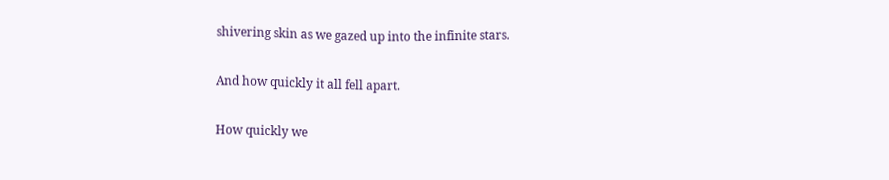shivering skin as we gazed up into the infinite stars.

And how quickly it all fell apart.

How quickly we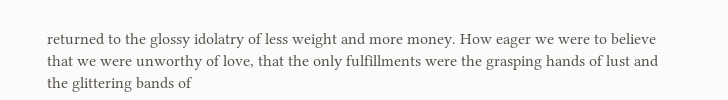returned to the glossy idolatry of less weight and more money. How eager we were to believe that we were unworthy of love, that the only fulfillments were the grasping hands of lust and the glittering bands of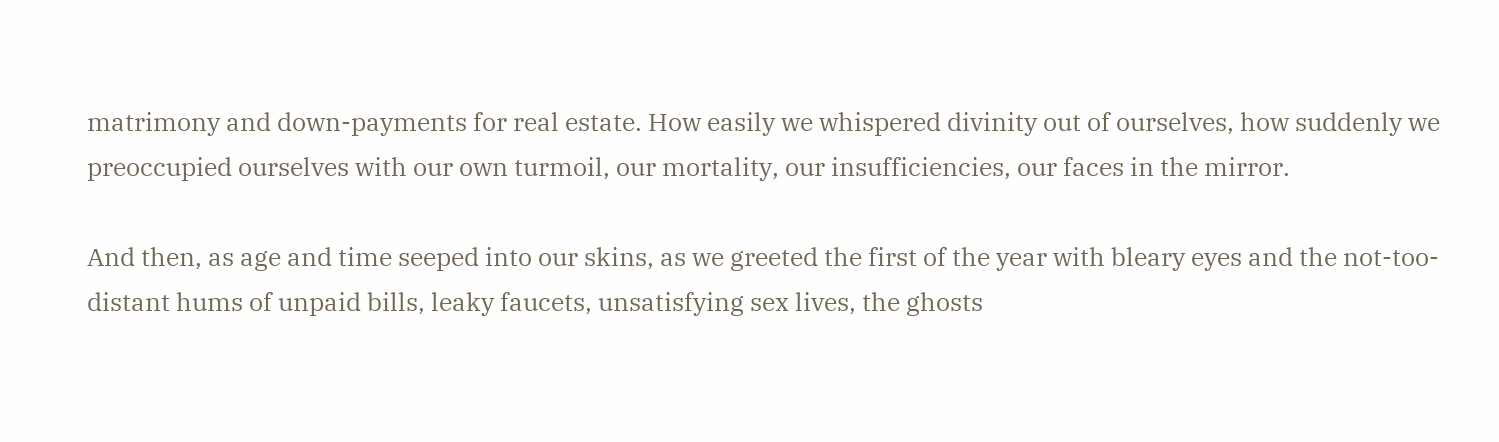matrimony and down-payments for real estate. How easily we whispered divinity out of ourselves, how suddenly we preoccupied ourselves with our own turmoil, our mortality, our insufficiencies, our faces in the mirror.

And then, as age and time seeped into our skins, as we greeted the first of the year with bleary eyes and the not-too-distant hums of unpaid bills, leaky faucets, unsatisfying sex lives, the ghosts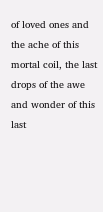of loved ones and the ache of this mortal coil, the last drops of the awe and wonder of this last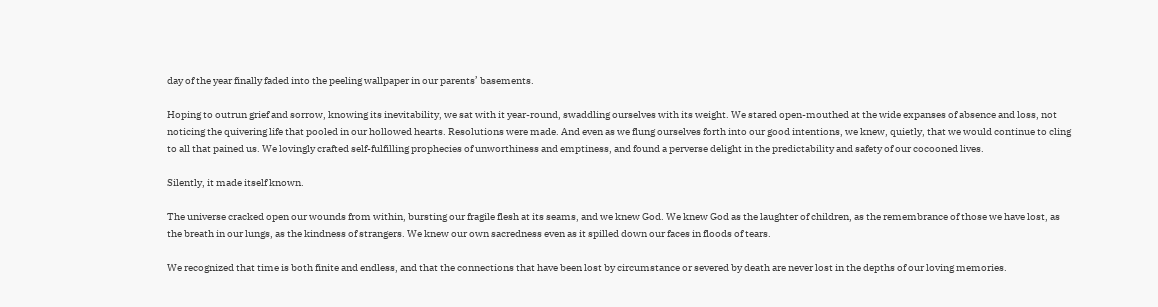day of the year finally faded into the peeling wallpaper in our parents’ basements.

Hoping to outrun grief and sorrow, knowing its inevitability, we sat with it year-round, swaddling ourselves with its weight. We stared open-mouthed at the wide expanses of absence and loss, not noticing the quivering life that pooled in our hollowed hearts. Resolutions were made. And even as we flung ourselves forth into our good intentions, we knew, quietly, that we would continue to cling to all that pained us. We lovingly crafted self-fulfilling prophecies of unworthiness and emptiness, and found a perverse delight in the predictability and safety of our cocooned lives.

Silently, it made itself known.

The universe cracked open our wounds from within, bursting our fragile flesh at its seams, and we knew God. We knew God as the laughter of children, as the remembrance of those we have lost, as the breath in our lungs, as the kindness of strangers. We knew our own sacredness even as it spilled down our faces in floods of tears.

We recognized that time is both finite and endless, and that the connections that have been lost by circumstance or severed by death are never lost in the depths of our loving memories.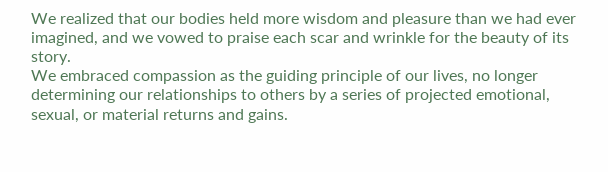We realized that our bodies held more wisdom and pleasure than we had ever imagined, and we vowed to praise each scar and wrinkle for the beauty of its story.
We embraced compassion as the guiding principle of our lives, no longer determining our relationships to others by a series of projected emotional, sexual, or material returns and gains.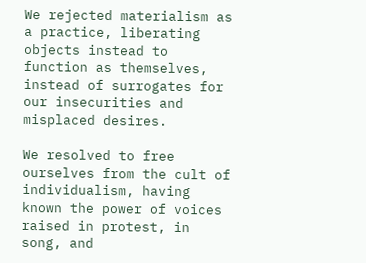We rejected materialism as a practice, liberating objects instead to function as themselves, instead of surrogates for our insecurities and misplaced desires.

We resolved to free ourselves from the cult of individualism, having known the power of voices raised in protest, in song, and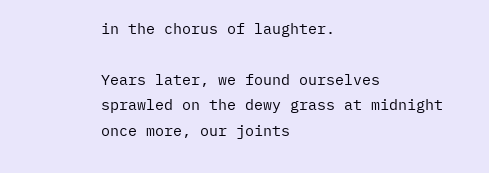in the chorus of laughter.

Years later, we found ourselves sprawled on the dewy grass at midnight once more, our joints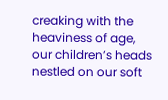creaking with the heaviness of age, our children’s heads nestled on our soft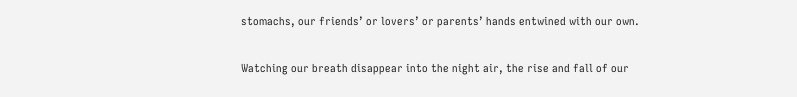stomachs, our friends’ or lovers’ or parents’ hands entwined with our own.

Watching our breath disappear into the night air, the rise and fall of our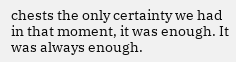chests the only certainty we had in that moment, it was enough. It was always enough.